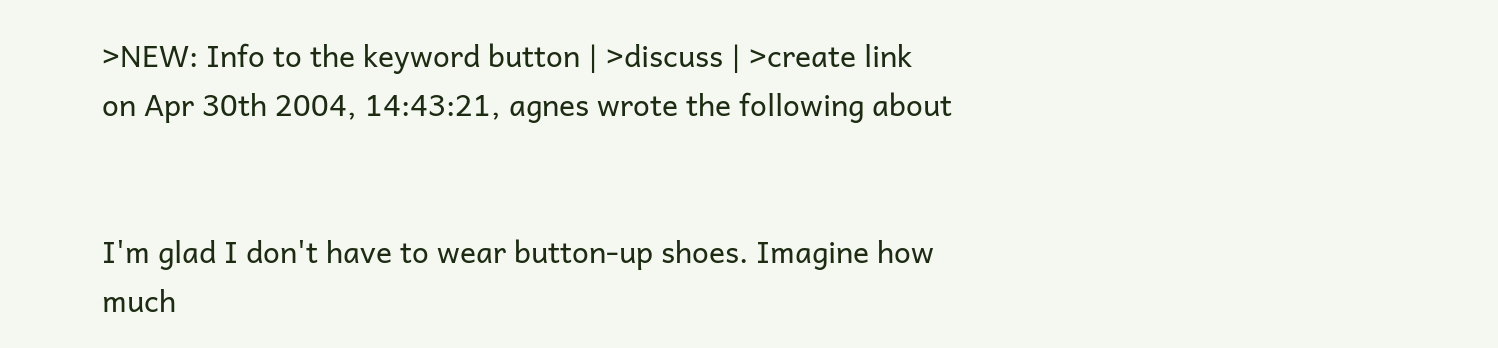>NEW: Info to the keyword button | >discuss | >create link
on Apr 30th 2004, 14:43:21, agnes wrote the following about


I'm glad I don't have to wear button-up shoes. Imagine how much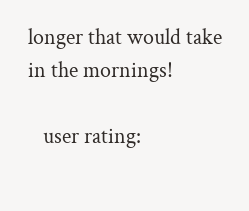longer that would take in the mornings!

   user rating: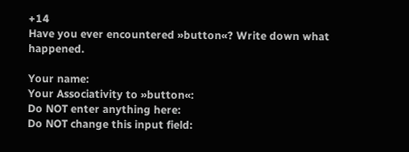+14
Have you ever encountered »button«? Write down what happened.

Your name:
Your Associativity to »button«:
Do NOT enter anything here:
Do NOT change this input field: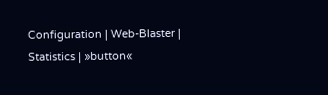Configuration | Web-Blaster | Statistics | »button«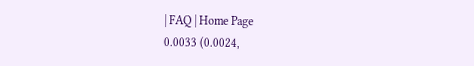| FAQ | Home Page
0.0033 (0.0024,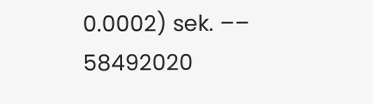0.0002) sek. –– 58492020